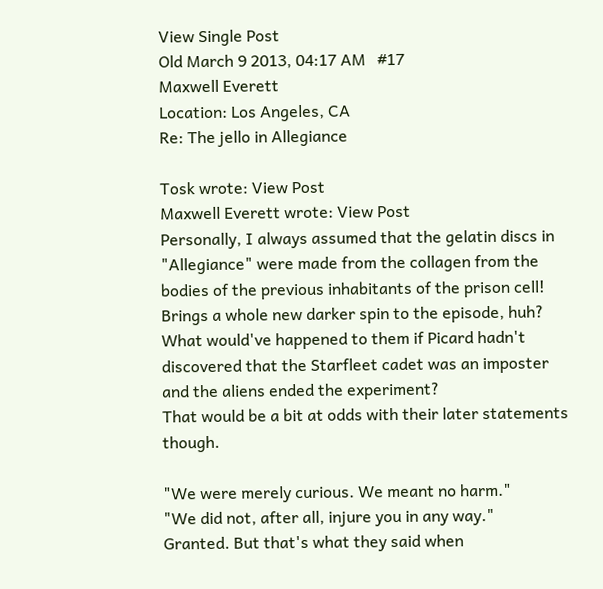View Single Post
Old March 9 2013, 04:17 AM   #17
Maxwell Everett
Location: Los Angeles, CA
Re: The jello in Allegiance

Tosk wrote: View Post
Maxwell Everett wrote: View Post
Personally, I always assumed that the gelatin discs in "Allegiance" were made from the collagen from the bodies of the previous inhabitants of the prison cell! Brings a whole new darker spin to the episode, huh? What would've happened to them if Picard hadn't discovered that the Starfleet cadet was an imposter and the aliens ended the experiment?
That would be a bit at odds with their later statements though.

"We were merely curious. We meant no harm."
"We did not, after all, injure you in any way."
Granted. But that's what they said when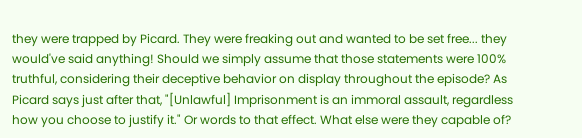they were trapped by Picard. They were freaking out and wanted to be set free... they would've said anything! Should we simply assume that those statements were 100% truthful, considering their deceptive behavior on display throughout the episode? As Picard says just after that, "[Unlawful] Imprisonment is an immoral assault, regardless how you choose to justify it." Or words to that effect. What else were they capable of?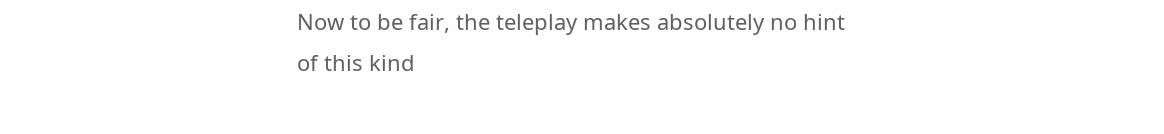Now to be fair, the teleplay makes absolutely no hint of this kind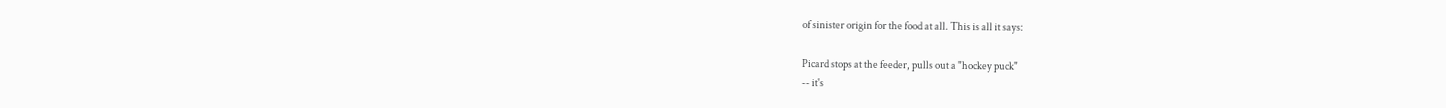of sinister origin for the food at all. This is all it says:

Picard stops at the feeder, pulls out a "hockey puck"
-- it's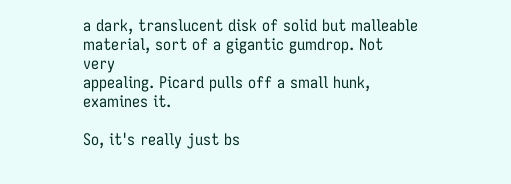a dark, translucent disk of solid but malleable
material, sort of a gigantic gumdrop. Not very
appealing. Picard pulls off a small hunk, examines it.

So, it's really just bs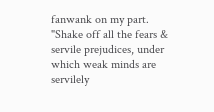fanwank on my part.
"Shake off all the fears & servile prejudices, under which weak minds are servilely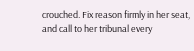crouched. Fix reason firmly in her seat, and call to her tribunal every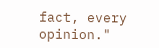fact, every opinion."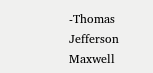-Thomas Jefferson
Maxwell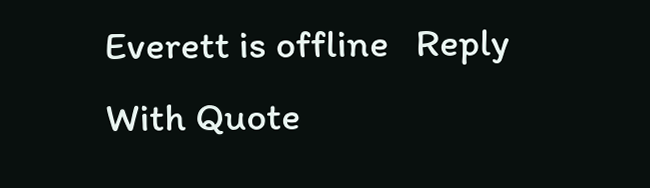Everett is offline   Reply With Quote